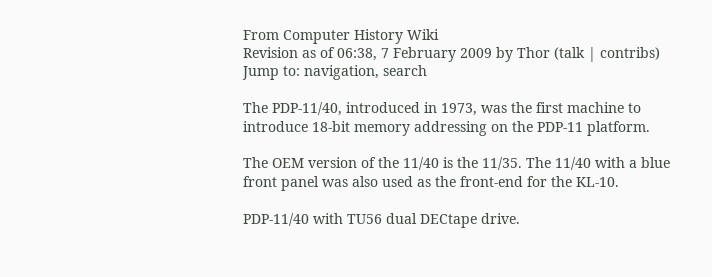From Computer History Wiki
Revision as of 06:38, 7 February 2009 by Thor (talk | contribs)
Jump to: navigation, search

The PDP-11/40, introduced in 1973, was the first machine to introduce 18-bit memory addressing on the PDP-11 platform.

The OEM version of the 11/40 is the 11/35. The 11/40 with a blue front panel was also used as the front-end for the KL-10.

PDP-11/40 with TU56 dual DECtape drive.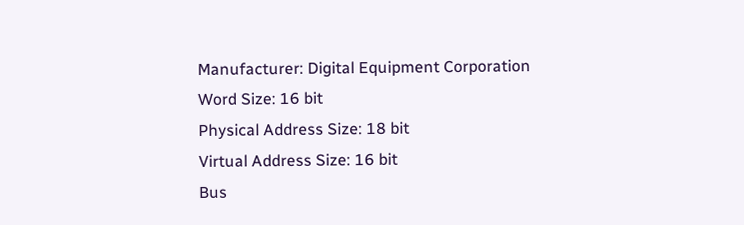Manufacturer: Digital Equipment Corporation
Word Size: 16 bit
Physical Address Size: 18 bit
Virtual Address Size: 16 bit
Bus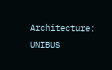Architecture: UNIBUS